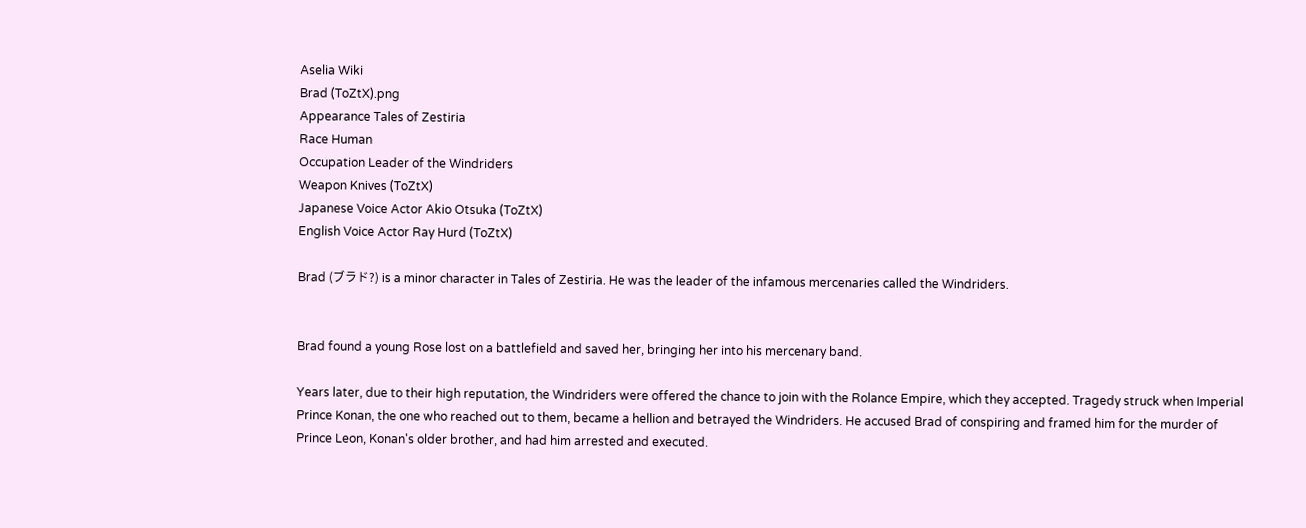Aselia Wiki
Brad (ToZtX).png
Appearance Tales of Zestiria
Race Human
Occupation Leader of the Windriders
Weapon Knives (ToZtX)
Japanese Voice Actor Akio Otsuka (ToZtX)
English Voice Actor Ray Hurd (ToZtX)

Brad (ブラド?) is a minor character in Tales of Zestiria. He was the leader of the infamous mercenaries called the Windriders.


Brad found a young Rose lost on a battlefield and saved her, bringing her into his mercenary band.

Years later, due to their high reputation, the Windriders were offered the chance to join with the Rolance Empire, which they accepted. Tragedy struck when Imperial Prince Konan, the one who reached out to them, became a hellion and betrayed the Windriders. He accused Brad of conspiring and framed him for the murder of Prince Leon, Konan's older brother, and had him arrested and executed.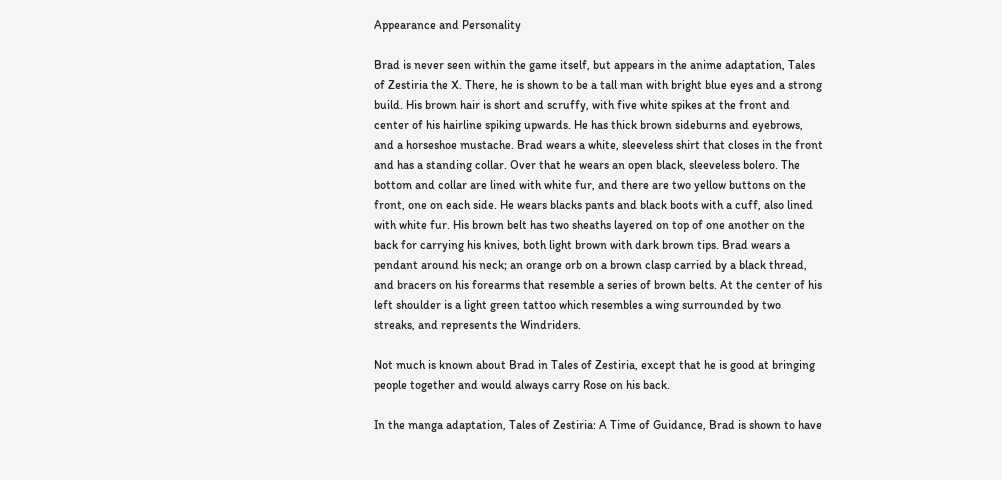Appearance and Personality

Brad is never seen within the game itself, but appears in the anime adaptation, Tales of Zestiria the X. There, he is shown to be a tall man with bright blue eyes and a strong build. His brown hair is short and scruffy, with five white spikes at the front and center of his hairline spiking upwards. He has thick brown sideburns and eyebrows, and a horseshoe mustache. Brad wears a white, sleeveless shirt that closes in the front and has a standing collar. Over that he wears an open black, sleeveless bolero. The bottom and collar are lined with white fur, and there are two yellow buttons on the front, one on each side. He wears blacks pants and black boots with a cuff, also lined with white fur. His brown belt has two sheaths layered on top of one another on the back for carrying his knives, both light brown with dark brown tips. Brad wears a pendant around his neck; an orange orb on a brown clasp carried by a black thread, and bracers on his forearms that resemble a series of brown belts. At the center of his left shoulder is a light green tattoo which resembles a wing surrounded by two streaks, and represents the Windriders.

Not much is known about Brad in Tales of Zestiria, except that he is good at bringing people together and would always carry Rose on his back.

In the manga adaptation, Tales of Zestiria: A Time of Guidance, Brad is shown to have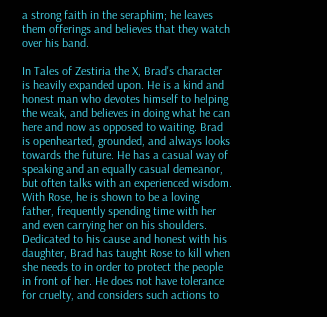a strong faith in the seraphim; he leaves them offerings and believes that they watch over his band.

In Tales of Zestiria the X, Brad's character is heavily expanded upon. He is a kind and honest man who devotes himself to helping the weak, and believes in doing what he can here and now as opposed to waiting. Brad is openhearted, grounded, and always looks towards the future. He has a casual way of speaking and an equally casual demeanor, but often talks with an experienced wisdom. With Rose, he is shown to be a loving father, frequently spending time with her and even carrying her on his shoulders. Dedicated to his cause and honest with his daughter, Brad has taught Rose to kill when she needs to in order to protect the people in front of her. He does not have tolerance for cruelty, and considers such actions to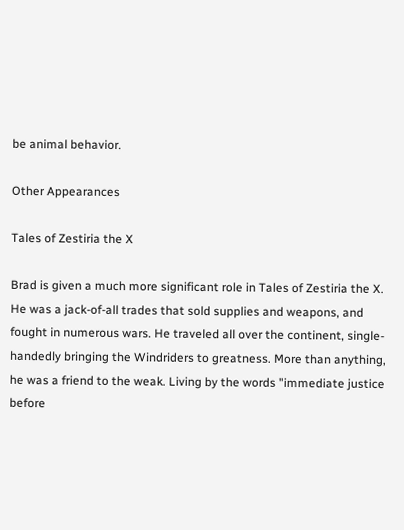be animal behavior.

Other Appearances

Tales of Zestiria the X

Brad is given a much more significant role in Tales of Zestiria the X. He was a jack-of-all trades that sold supplies and weapons, and fought in numerous wars. He traveled all over the continent, single-handedly bringing the Windriders to greatness. More than anything, he was a friend to the weak. Living by the words "immediate justice before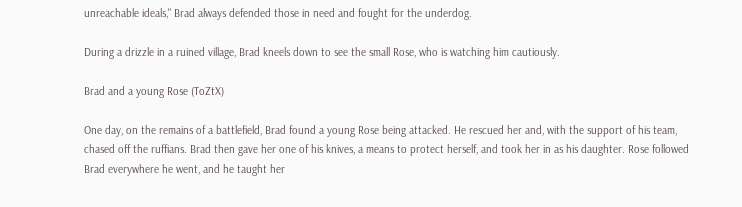unreachable ideals," Brad always defended those in need and fought for the underdog.

During a drizzle in a ruined village, Brad kneels down to see the small Rose, who is watching him cautiously.

Brad and a young Rose (ToZtX)

One day, on the remains of a battlefield, Brad found a young Rose being attacked. He rescued her and, with the support of his team, chased off the ruffians. Brad then gave her one of his knives, a means to protect herself, and took her in as his daughter. Rose followed Brad everywhere he went, and he taught her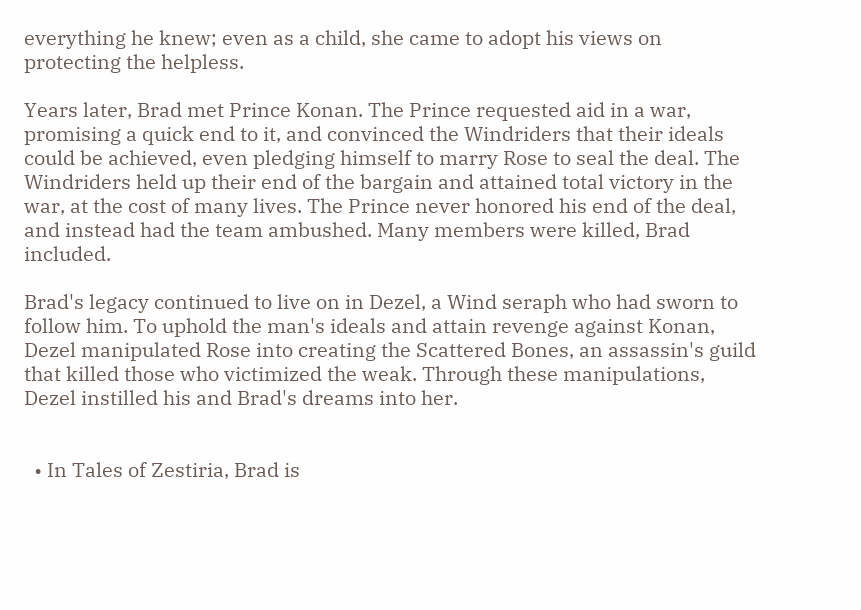everything he knew; even as a child, she came to adopt his views on protecting the helpless.

Years later, Brad met Prince Konan. The Prince requested aid in a war, promising a quick end to it, and convinced the Windriders that their ideals could be achieved, even pledging himself to marry Rose to seal the deal. The Windriders held up their end of the bargain and attained total victory in the war, at the cost of many lives. The Prince never honored his end of the deal, and instead had the team ambushed. Many members were killed, Brad included.

Brad's legacy continued to live on in Dezel, a Wind seraph who had sworn to follow him. To uphold the man's ideals and attain revenge against Konan, Dezel manipulated Rose into creating the Scattered Bones, an assassin's guild that killed those who victimized the weak. Through these manipulations, Dezel instilled his and Brad's dreams into her.


  • In Tales of Zestiria, Brad is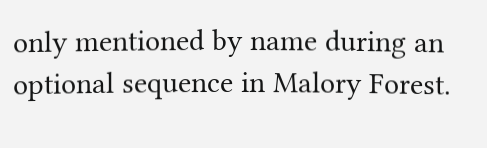only mentioned by name during an optional sequence in Malory Forest.